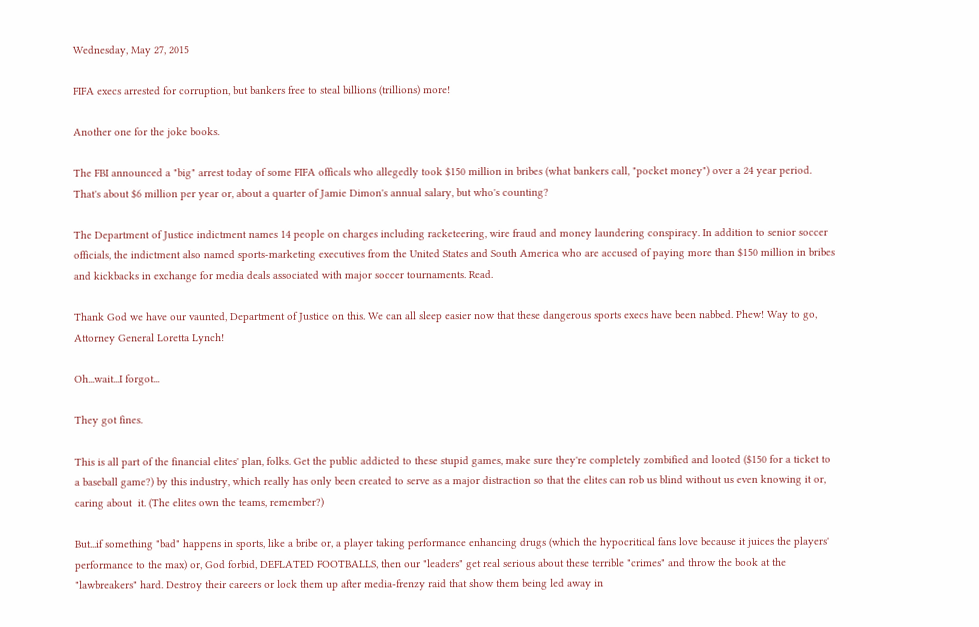Wednesday, May 27, 2015

FIFA execs arrested for corruption, but bankers free to steal billions (trillions) more!

Another one for the joke books.

The FBI announced a "big" arrest today of some FIFA officals who allegedly took $150 million in bribes (what bankers call, "pocket money") over a 24 year period. That's about $6 million per year or, about a quarter of Jamie Dimon's annual salary, but who's counting?

The Department of Justice indictment names 14 people on charges including racketeering, wire fraud and money laundering conspiracy. In addition to senior soccer officials, the indictment also named sports-marketing executives from the United States and South America who are accused of paying more than $150 million in bribes and kickbacks in exchange for media deals associated with major soccer tournaments. Read.

Thank God we have our vaunted, Department of Justice on this. We can all sleep easier now that these dangerous sports execs have been nabbed. Phew! Way to go, Attorney General Loretta Lynch!

Oh...wait...I forgot...

They got fines.

This is all part of the financial elites' plan, folks. Get the public addicted to these stupid games, make sure they're completely zombified and looted ($150 for a ticket to a baseball game?) by this industry, which really has only been created to serve as a major distraction so that the elites can rob us blind without us even knowing it or, caring about  it. (The elites own the teams, remember?)

But...if something "bad" happens in sports, like a bribe or, a player taking performance enhancing drugs (which the hypocritical fans love because it juices the players' performance to the max) or, God forbid, DEFLATED FOOTBALLS, then our "leaders" get real serious about these terrible "crimes" and throw the book at the "lawbreakers" hard. Destroy their careers or lock them up after media-frenzy raid that show them being led away in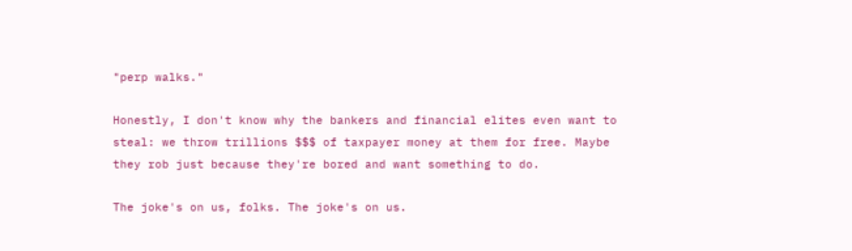"perp walks."

Honestly, I don't know why the bankers and financial elites even want to steal: we throw trillions $$$ of taxpayer money at them for free. Maybe they rob just because they're bored and want something to do.

The joke's on us, folks. The joke's on us.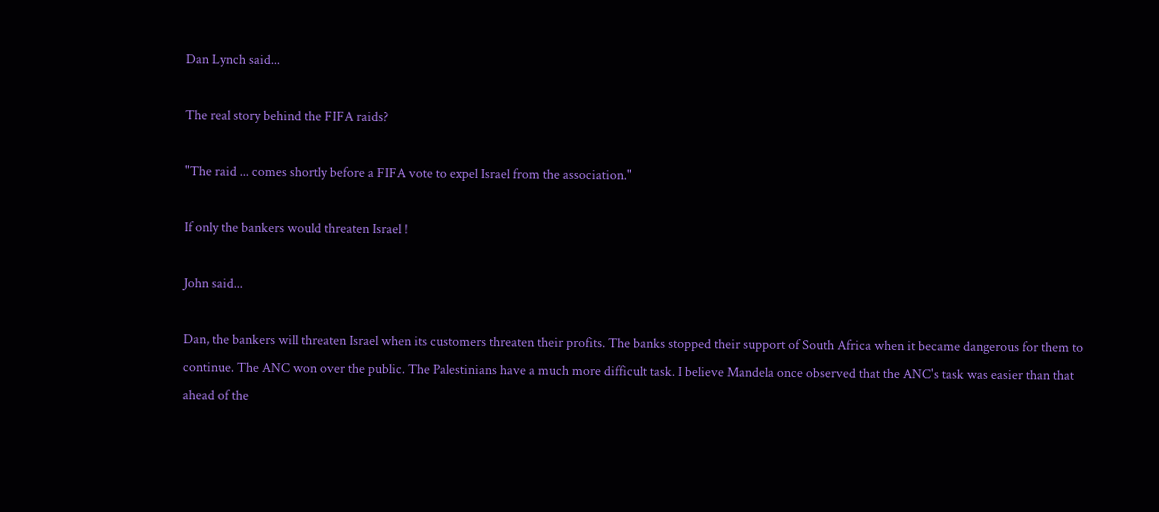Dan Lynch said...

The real story behind the FIFA raids?

"The raid ... comes shortly before a FIFA vote to expel Israel from the association."

If only the bankers would threaten Israel !

John said...

Dan, the bankers will threaten Israel when its customers threaten their profits. The banks stopped their support of South Africa when it became dangerous for them to continue. The ANC won over the public. The Palestinians have a much more difficult task. I believe Mandela once observed that the ANC's task was easier than that ahead of the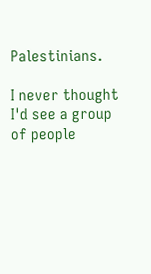Palestinians.

I never thought I'd see a group of people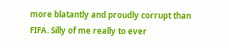more blatantly and proudly corrupt than FIFA. Silly of me really to ever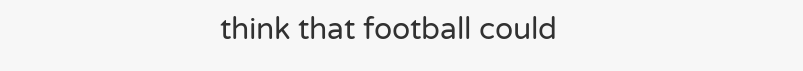think that football could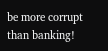be more corrupt than banking!